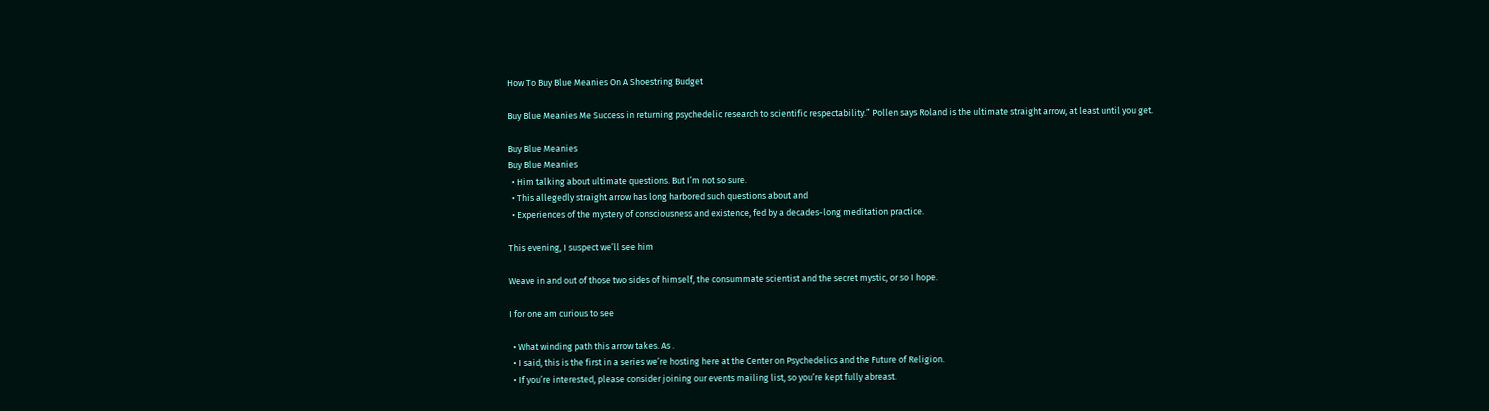How To Buy Blue Meanies On A Shoestring Budget

Buy Blue Meanies Me Success in returning psychedelic research to scientific respectability.” Pollen says Roland is the ultimate straight arrow, at least until you get.

Buy Blue Meanies
Buy Blue Meanies
  • Him talking about ultimate questions. But I’m not so sure.
  • This allegedly straight arrow has long harbored such questions about and
  • Experiences of the mystery of consciousness and existence, fed by a decades-long meditation practice.

This evening, I suspect we’ll see him

Weave in and out of those two sides of himself, the consummate scientist and the secret mystic, or so I hope.

I for one am curious to see

  • What winding path this arrow takes. As .
  • I said, this is the first in a series we’re hosting here at the Center on Psychedelics and the Future of Religion.
  • If you’re interested, please consider joining our events mailing list, so you’re kept fully abreast.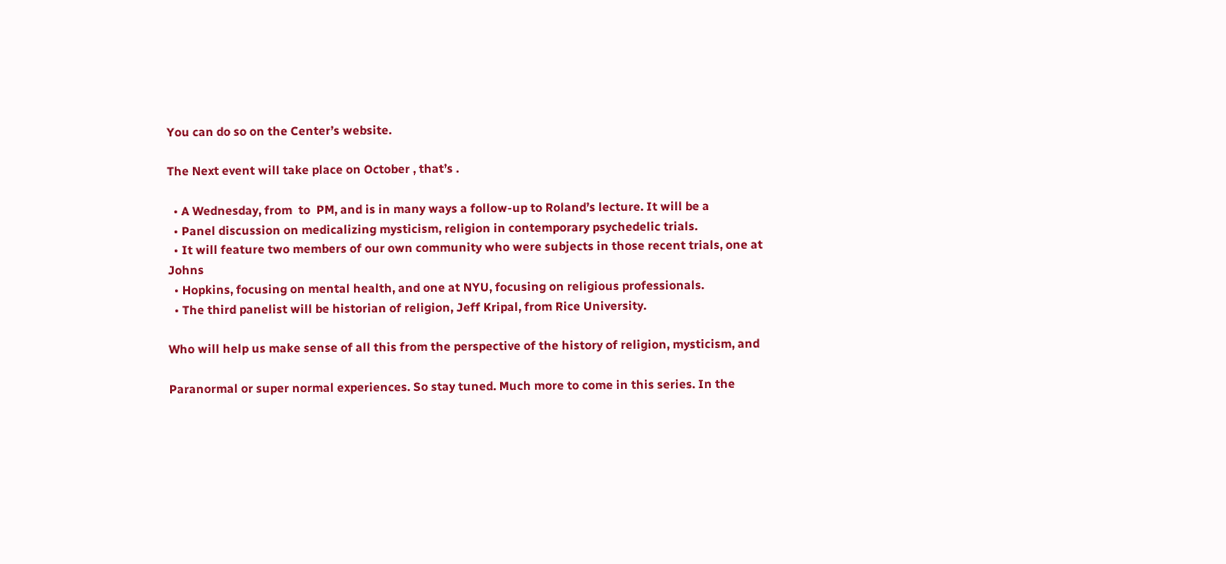You can do so on the Center’s website.

The Next event will take place on October , that’s .

  • A Wednesday, from  to  PM, and is in many ways a follow-up to Roland’s lecture. It will be a
  • Panel discussion on medicalizing mysticism, religion in contemporary psychedelic trials.
  • It will feature two members of our own community who were subjects in those recent trials, one at Johns
  • Hopkins, focusing on mental health, and one at NYU, focusing on religious professionals.
  • The third panelist will be historian of religion, Jeff Kripal, from Rice University.

Who will help us make sense of all this from the perspective of the history of religion, mysticism, and

Paranormal or super normal experiences. So stay tuned. Much more to come in this series. In the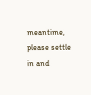meantime, please settle in and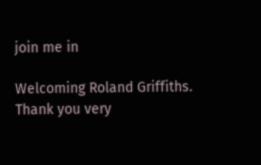join me in

Welcoming Roland Griffiths. Thank you very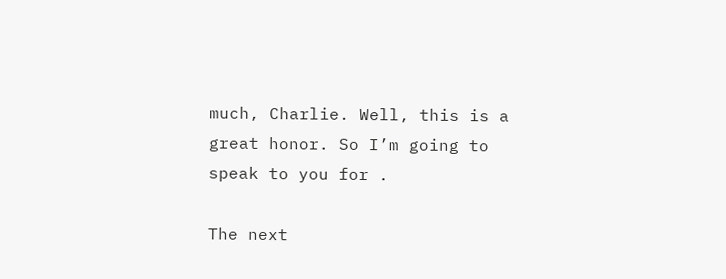much, Charlie. Well, this is a great honor. So I’m going to speak to you for .

The next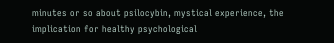minutes or so about psilocybin, mystical experience, the implication for healthy psychological